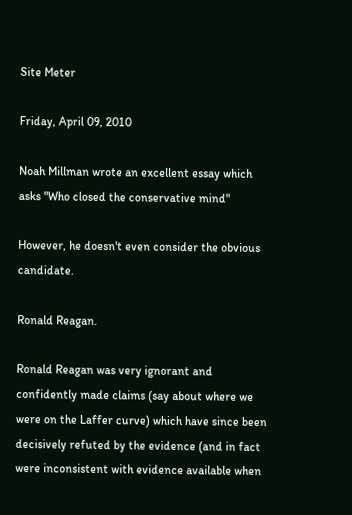Site Meter

Friday, April 09, 2010

Noah Millman wrote an excellent essay which asks "Who closed the conservative mind"

However, he doesn't even consider the obvious candidate.

Ronald Reagan.

Ronald Reagan was very ignorant and confidently made claims (say about where we were on the Laffer curve) which have since been decisively refuted by the evidence (and in fact were inconsistent with evidence available when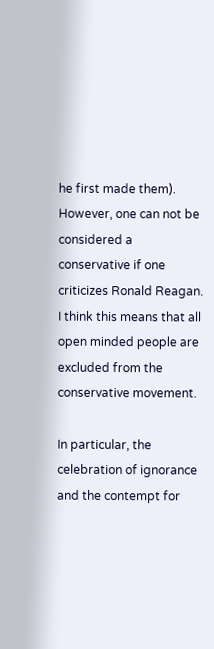he first made them). However, one can not be considered a conservative if one criticizes Ronald Reagan. I think this means that all open minded people are excluded from the conservative movement.

In particular, the celebration of ignorance and the contempt for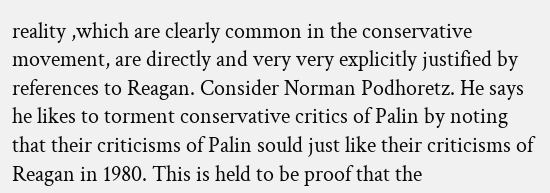reality ,which are clearly common in the conservative movement, are directly and very very explicitly justified by references to Reagan. Consider Norman Podhoretz. He says he likes to torment conservative critics of Palin by noting that their criticisms of Palin sould just like their criticisms of Reagan in 1980. This is held to be proof that the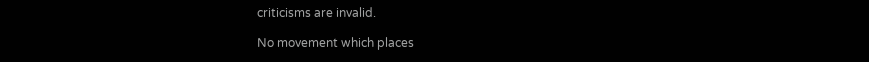criticisms are invalid.

No movement which places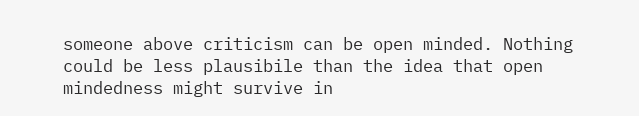someone above criticism can be open minded. Nothing could be less plausibile than the idea that open mindedness might survive in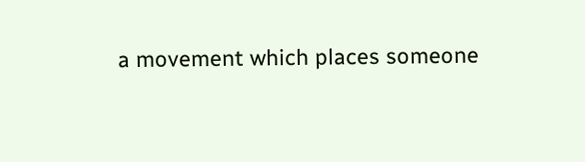a movement which places someone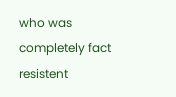who was completely fact resistent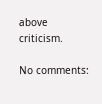above criticism.

No comments: